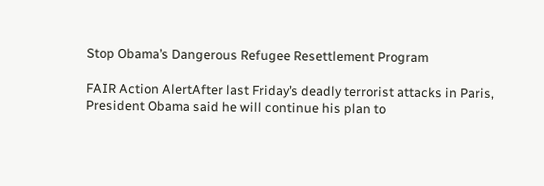Stop Obama’s Dangerous Refugee Resettlement Program

FAIR Action AlertAfter last Friday’s deadly terrorist attacks in Paris, President Obama said he will continue his plan to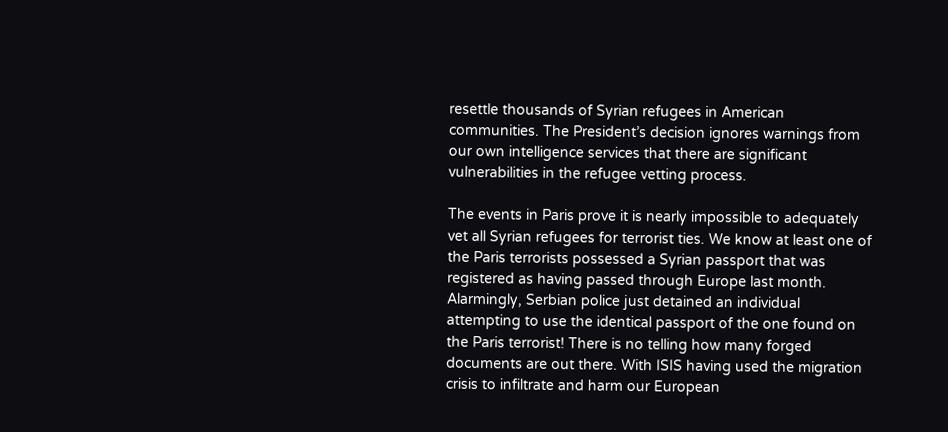resettle thousands of Syrian refugees in American communities. The President’s decision ignores warnings from our own intelligence services that there are significant vulnerabilities in the refugee vetting process.

The events in Paris prove it is nearly impossible to adequately vet all Syrian refugees for terrorist ties. We know at least one of the Paris terrorists possessed a Syrian passport that was registered as having passed through Europe last month. Alarmingly, Serbian police just detained an individual attempting to use the identical passport of the one found on the Paris terrorist! There is no telling how many forged documents are out there. With ISIS having used the migration crisis to infiltrate and harm our European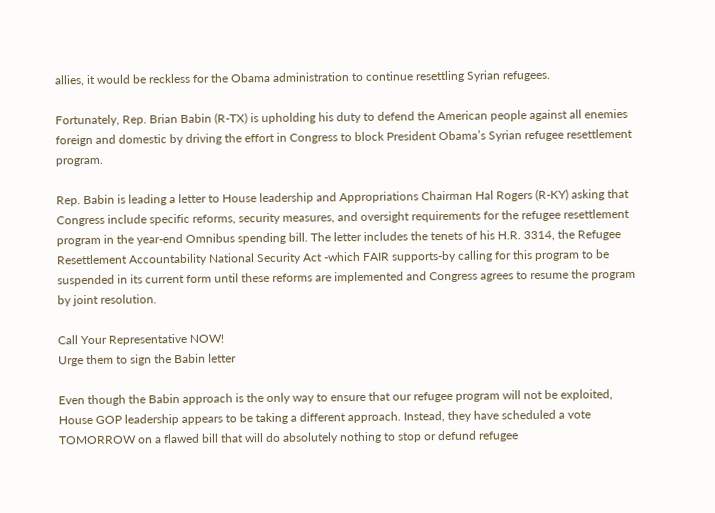allies, it would be reckless for the Obama administration to continue resettling Syrian refugees.

Fortunately, Rep. Brian Babin (R-TX) is upholding his duty to defend the American people against all enemies foreign and domestic by driving the effort in Congress to block President Obama’s Syrian refugee resettlement program.

Rep. Babin is leading a letter to House leadership and Appropriations Chairman Hal Rogers (R-KY) asking that Congress include specific reforms, security measures, and oversight requirements for the refugee resettlement program in the year-end Omnibus spending bill. The letter includes the tenets of his H.R. 3314, the Refugee Resettlement Accountability National Security Act -which FAIR supports-by calling for this program to be suspended in its current form until these reforms are implemented and Congress agrees to resume the program by joint resolution.

Call Your Representative NOW!
Urge them to sign the Babin letter

Even though the Babin approach is the only way to ensure that our refugee program will not be exploited, House GOP leadership appears to be taking a different approach. Instead, they have scheduled a vote TOMORROW on a flawed bill that will do absolutely nothing to stop or defund refugee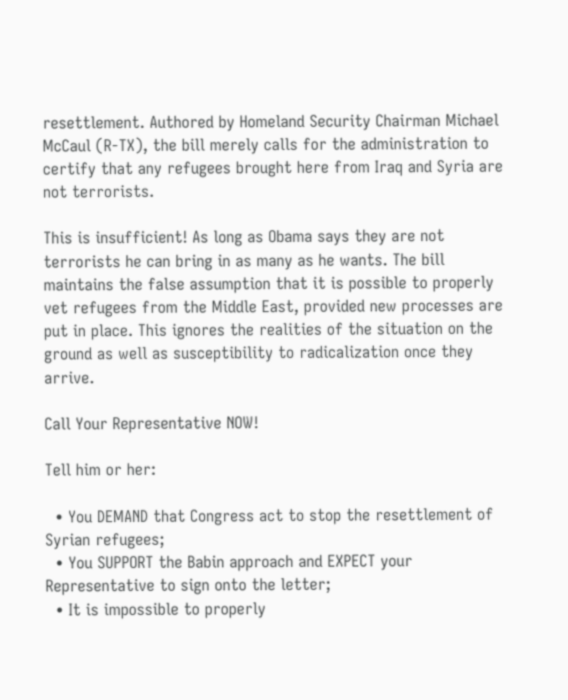resettlement. Authored by Homeland Security Chairman Michael McCaul (R-TX), the bill merely calls for the administration to certify that any refugees brought here from Iraq and Syria are not terrorists.

This is insufficient! As long as Obama says they are not terrorists he can bring in as many as he wants. The bill maintains the false assumption that it is possible to properly vet refugees from the Middle East, provided new processes are put in place. This ignores the realities of the situation on the ground as well as susceptibility to radicalization once they arrive.

Call Your Representative NOW!

Tell him or her:

  • You DEMAND that Congress act to stop the resettlement of Syrian refugees;
  • You SUPPORT the Babin approach and EXPECT your Representative to sign onto the letter;
  • It is impossible to properly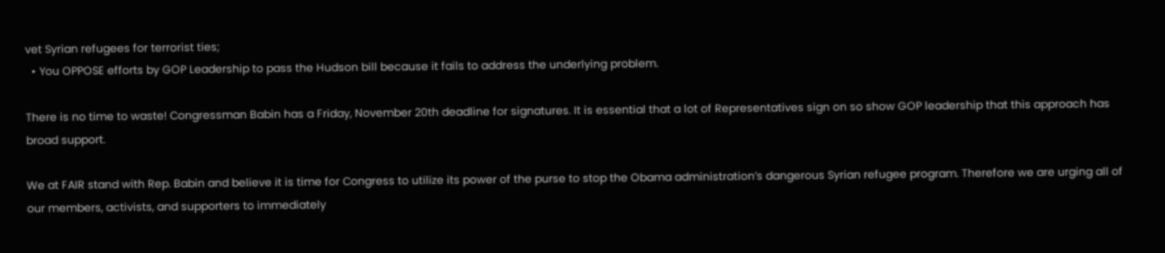vet Syrian refugees for terrorist ties;
  • You OPPOSE efforts by GOP Leadership to pass the Hudson bill because it fails to address the underlying problem.

There is no time to waste! Congressman Babin has a Friday, November 20th deadline for signatures. It is essential that a lot of Representatives sign on so show GOP leadership that this approach has broad support.

We at FAIR stand with Rep. Babin and believe it is time for Congress to utilize its power of the purse to stop the Obama administration’s dangerous Syrian refugee program. Therefore we are urging all of our members, activists, and supporters to immediately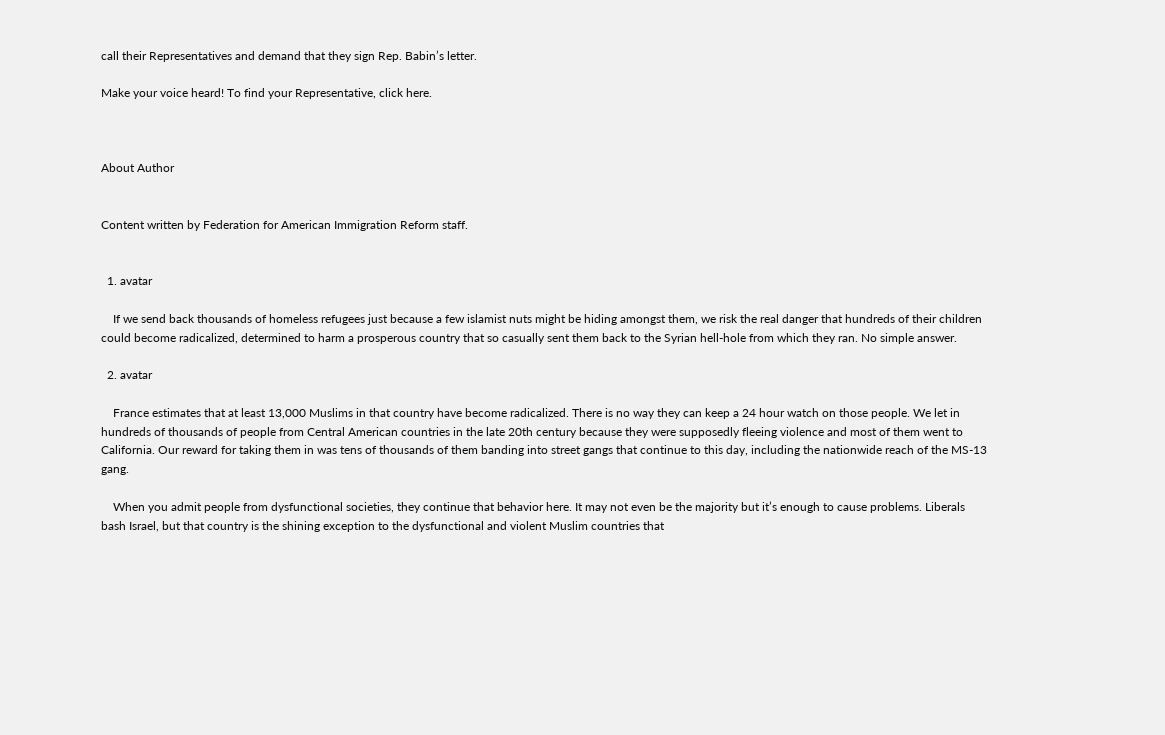call their Representatives and demand that they sign Rep. Babin’s letter.

Make your voice heard! To find your Representative, click here.



About Author


Content written by Federation for American Immigration Reform staff.


  1. avatar

    If we send back thousands of homeless refugees just because a few islamist nuts might be hiding amongst them, we risk the real danger that hundreds of their children could become radicalized, determined to harm a prosperous country that so casually sent them back to the Syrian hell-hole from which they ran. No simple answer.

  2. avatar

    France estimates that at least 13,000 Muslims in that country have become radicalized. There is no way they can keep a 24 hour watch on those people. We let in hundreds of thousands of people from Central American countries in the late 20th century because they were supposedly fleeing violence and most of them went to California. Our reward for taking them in was tens of thousands of them banding into street gangs that continue to this day, including the nationwide reach of the MS-13 gang.

    When you admit people from dysfunctional societies, they continue that behavior here. It may not even be the majority but it’s enough to cause problems. Liberals bash Israel, but that country is the shining exception to the dysfunctional and violent Muslim countries that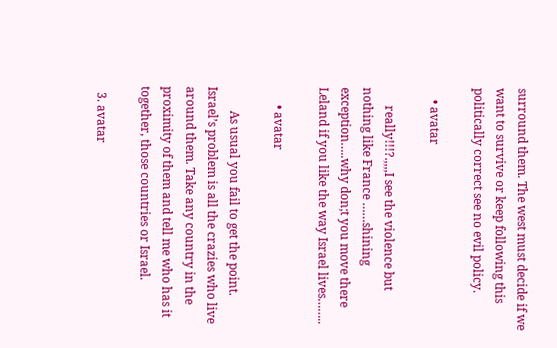surround them. The west must decide if we want to survive or keep following this politically correct see no evil policy.

    • avatar

      really!!!?.,,,,I see the violence but nothing like France ……shining exception…..why don;t you move there Leland if you like the way Israel lives……..

      • avatar

        As usual you fail to get the point. Israel’s problem is all the crazies who live around them. Take any country in the proximity of them and tell me who has it together, those countries or Israel.

  3. avatar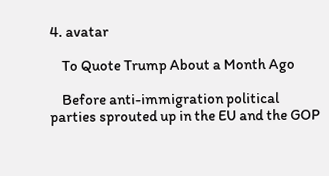4. avatar

    To Quote Trump About a Month Ago

    Before anti-immigration political parties sprouted up in the EU and the GOP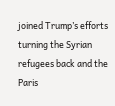joined Trump’s efforts turning the Syrian refugees back and the Paris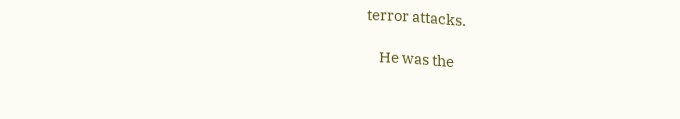terror attacks.

    He was the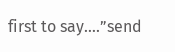first to say….”send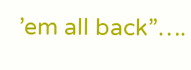’em all back”….